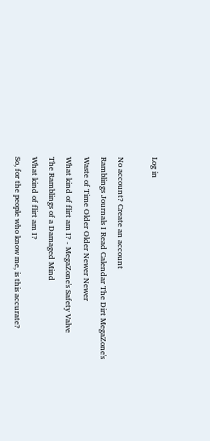Log in

No account? Create an account
Ramblings Journals I Read Calendar The Dirt MegaZone's Waste of Time Older Older Newer Newer
What kind of flirt am I? - MegaZone's Safety Valve
The Ramblings of a Damaged Mind
What kind of flirt am I?
So, for the people who know me, is this accurate?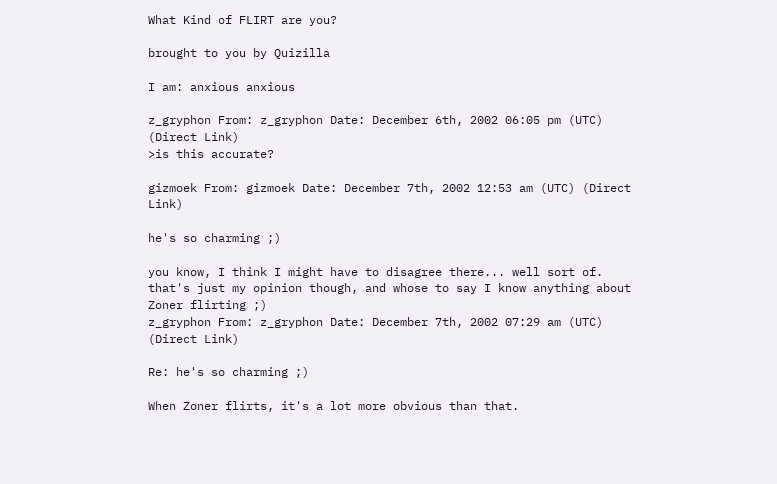What Kind of FLIRT are you?

brought to you by Quizilla

I am: anxious anxious

z_gryphon From: z_gryphon Date: December 6th, 2002 06:05 pm (UTC) (Direct Link)
>is this accurate?

gizmoek From: gizmoek Date: December 7th, 2002 12:53 am (UTC) (Direct Link)

he's so charming ;)

you know, I think I might have to disagree there... well sort of. that's just my opinion though, and whose to say I know anything about Zoner flirting ;)
z_gryphon From: z_gryphon Date: December 7th, 2002 07:29 am (UTC) (Direct Link)

Re: he's so charming ;)

When Zoner flirts, it's a lot more obvious than that.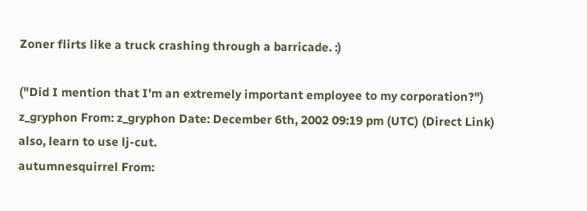Zoner flirts like a truck crashing through a barricade. :)

("Did I mention that I'm an extremely important employee to my corporation?")
z_gryphon From: z_gryphon Date: December 6th, 2002 09:19 pm (UTC) (Direct Link)
also, learn to use lj-cut.
autumnesquirrel From: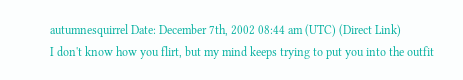autumnesquirrel Date: December 7th, 2002 08:44 am (UTC) (Direct Link)
I don't know how you flirt, but my mind keeps trying to put you into the outfit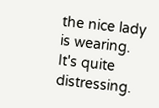the nice lady is wearing. It's quite distressing.